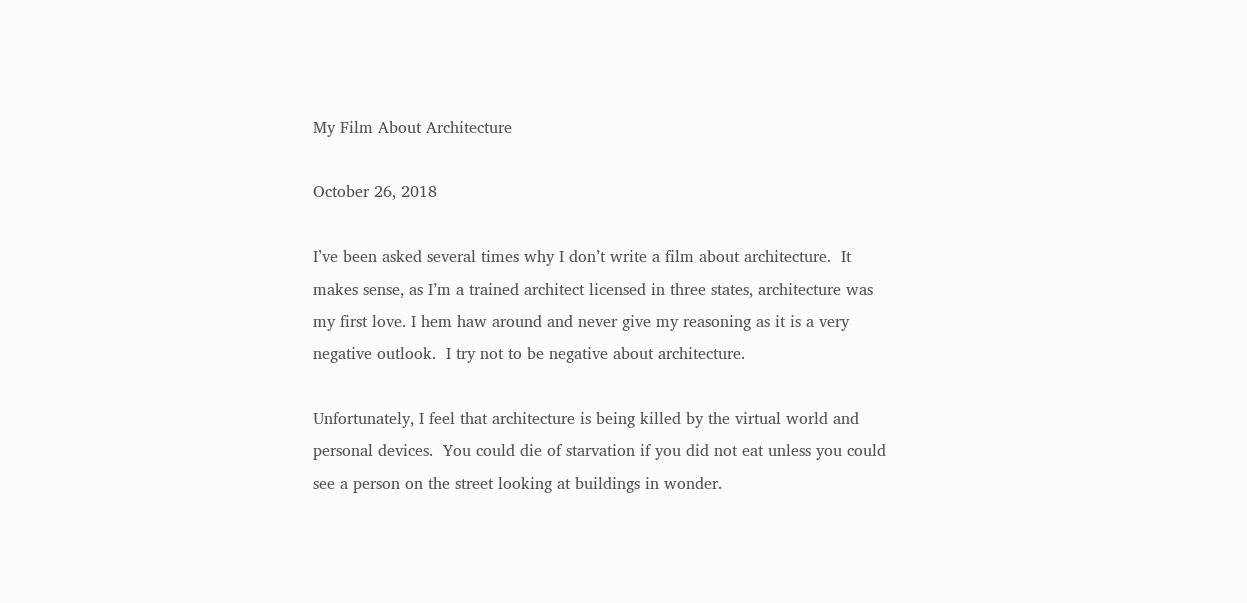My Film About Architecture

October 26, 2018

I’ve been asked several times why I don’t write a film about architecture.  It makes sense, as I’m a trained architect licensed in three states, architecture was my first love. I hem haw around and never give my reasoning as it is a very negative outlook.  I try not to be negative about architecture.

Unfortunately, I feel that architecture is being killed by the virtual world and personal devices.  You could die of starvation if you did not eat unless you could see a person on the street looking at buildings in wonder.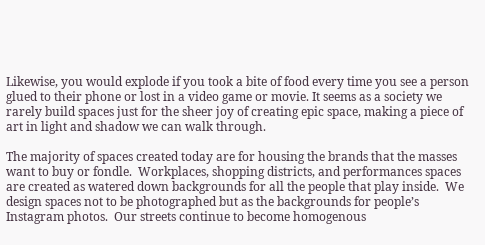Likewise, you would explode if you took a bite of food every time you see a person glued to their phone or lost in a video game or movie. It seems as a society we rarely build spaces just for the sheer joy of creating epic space, making a piece of art in light and shadow we can walk through.

The majority of spaces created today are for housing the brands that the masses want to buy or fondle.  Workplaces, shopping districts, and performances spaces are created as watered down backgrounds for all the people that play inside.  We design spaces not to be photographed but as the backgrounds for people’s Instagram photos.  Our streets continue to become homogenous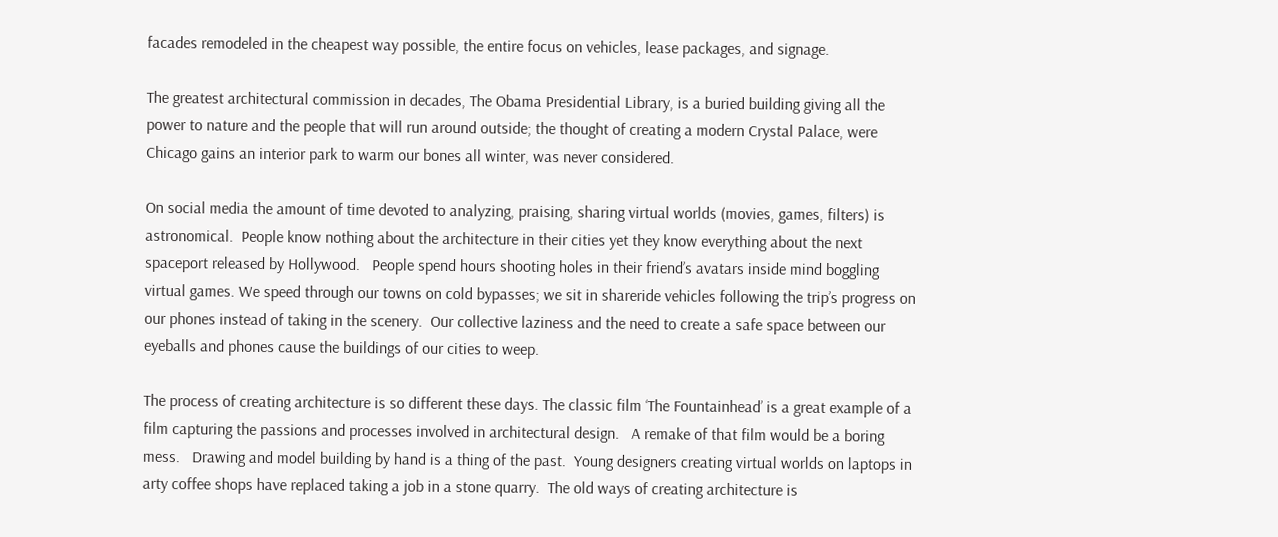facades remodeled in the cheapest way possible, the entire focus on vehicles, lease packages, and signage.

The greatest architectural commission in decades, The Obama Presidential Library, is a buried building giving all the power to nature and the people that will run around outside; the thought of creating a modern Crystal Palace, were Chicago gains an interior park to warm our bones all winter, was never considered.

On social media the amount of time devoted to analyzing, praising, sharing virtual worlds (movies, games, filters) is astronomical.  People know nothing about the architecture in their cities yet they know everything about the next spaceport released by Hollywood.   People spend hours shooting holes in their friend’s avatars inside mind boggling virtual games. We speed through our towns on cold bypasses; we sit in shareride vehicles following the trip’s progress on our phones instead of taking in the scenery.  Our collective laziness and the need to create a safe space between our eyeballs and phones cause the buildings of our cities to weep.

The process of creating architecture is so different these days. The classic film ‘The Fountainhead’ is a great example of a film capturing the passions and processes involved in architectural design.   A remake of that film would be a boring mess.   Drawing and model building by hand is a thing of the past.  Young designers creating virtual worlds on laptops in arty coffee shops have replaced taking a job in a stone quarry.  The old ways of creating architecture is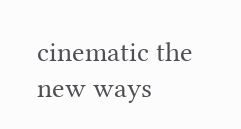cinematic the new ways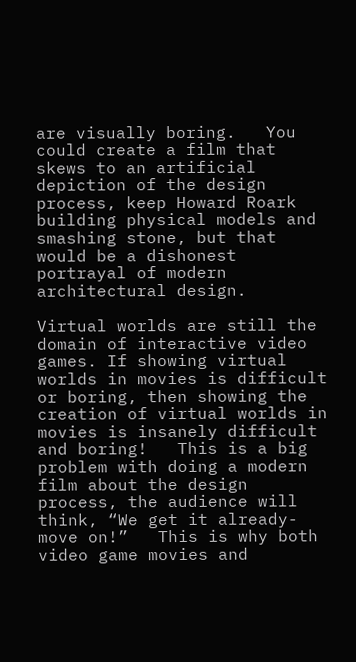are visually boring.   You could create a film that skews to an artificial depiction of the design process, keep Howard Roark building physical models and smashing stone, but that would be a dishonest portrayal of modern architectural design.

Virtual worlds are still the domain of interactive video games. If showing virtual worlds in movies is difficult or boring, then showing the creation of virtual worlds in movies is insanely difficult and boring!   This is a big problem with doing a modern film about the design process, the audience will think, “We get it already- move on!”   This is why both video game movies and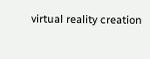virtual reality creation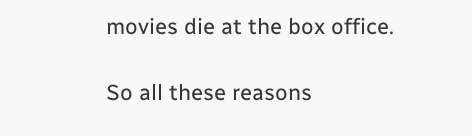movies die at the box office.

So all these reasons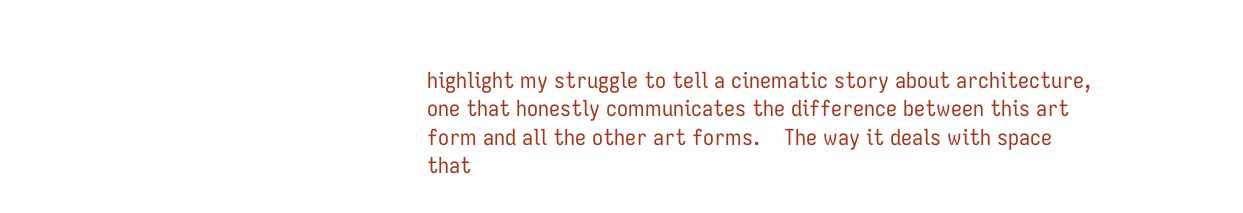highlight my struggle to tell a cinematic story about architecture, one that honestly communicates the difference between this art form and all the other art forms.    The way it deals with space that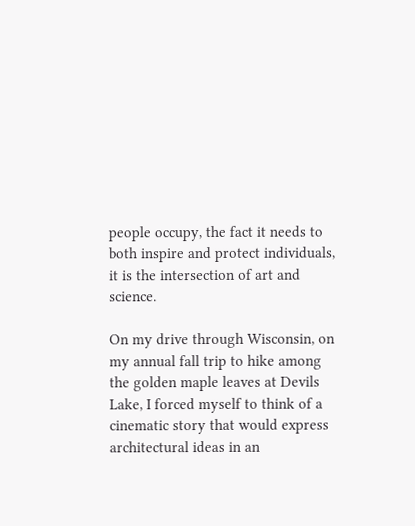people occupy, the fact it needs to both inspire and protect individuals, it is the intersection of art and science.

On my drive through Wisconsin, on my annual fall trip to hike among the golden maple leaves at Devils Lake, I forced myself to think of a cinematic story that would express architectural ideas in an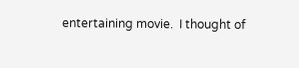entertaining movie.  I thought of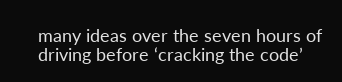many ideas over the seven hours of driving before ‘cracking the code’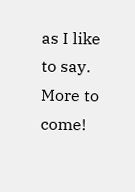as I like to say.  More to come!